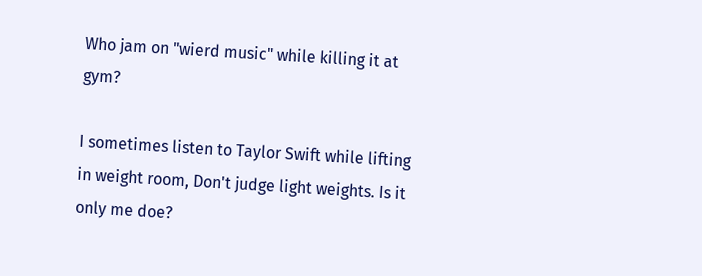Who jam on "wierd music" while killing it at gym?

I sometimes listen to Taylor Swift while lifting in weight room, Don't judge light weights. Is it only me doe?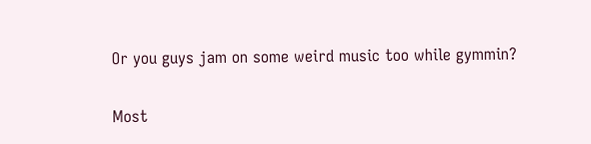Or you guys jam on some weird music too while gymmin?


Most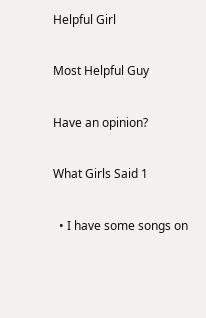Helpful Girl

Most Helpful Guy

Have an opinion?

What Girls Said 1

  • I have some songs on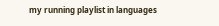my running playlist in languages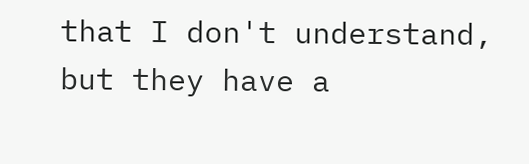that I don't understand, but they have a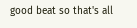good beat so that's all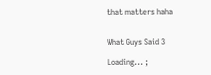that matters haha


What Guys Said 3

Loading... ;